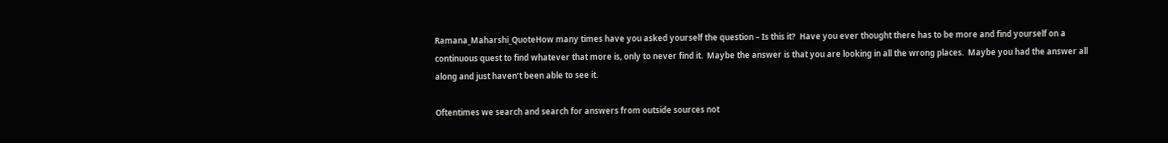Ramana_Maharshi_QuoteHow many times have you asked yourself the question – Is this it?  Have you ever thought there has to be more and find yourself on a continuous quest to find whatever that more is, only to never find it.  Maybe the answer is that you are looking in all the wrong places.  Maybe you had the answer all along and just haven’t been able to see it.

Oftentimes we search and search for answers from outside sources not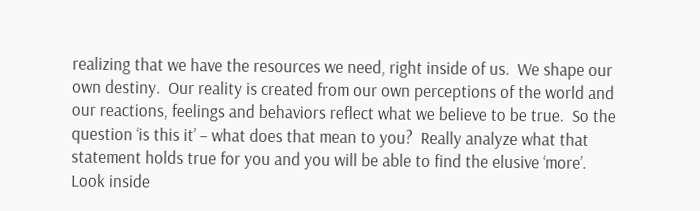realizing that we have the resources we need, right inside of us.  We shape our own destiny.  Our reality is created from our own perceptions of the world and our reactions, feelings and behaviors reflect what we believe to be true.  So the question ‘is this it’ – what does that mean to you?  Really analyze what that statement holds true for you and you will be able to find the elusive ‘more’.  Look inside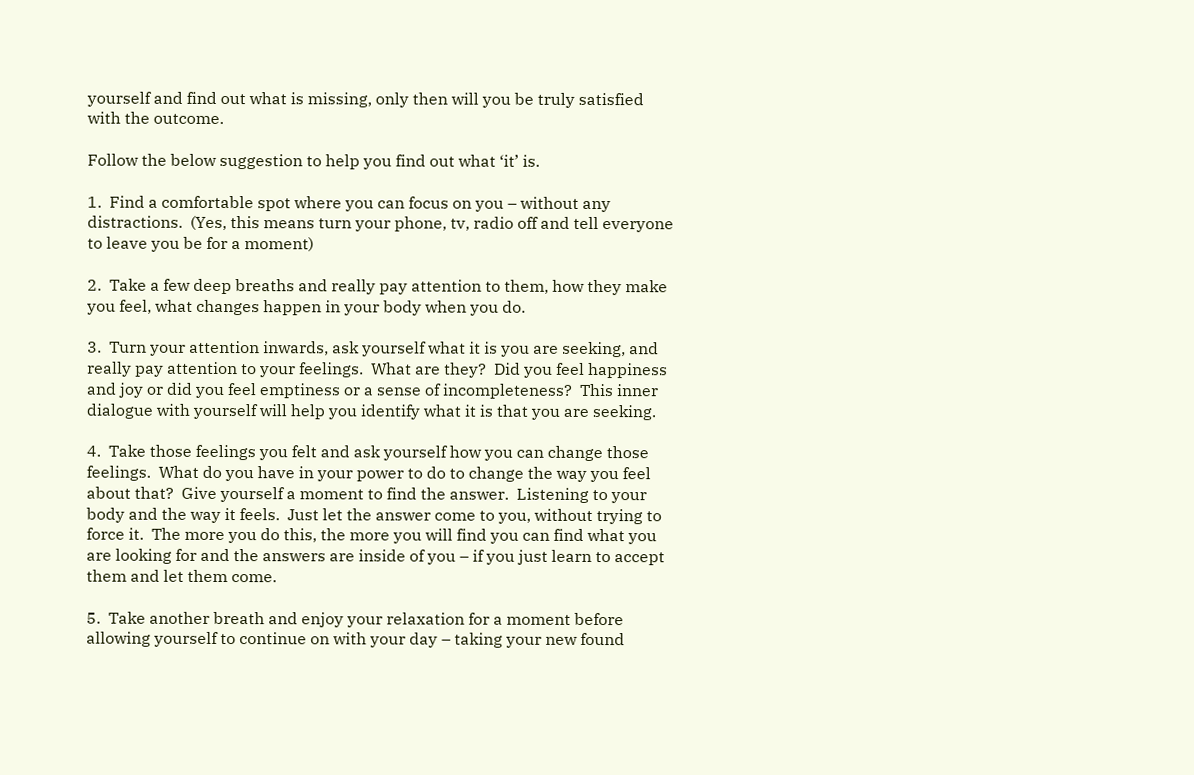yourself and find out what is missing, only then will you be truly satisfied with the outcome.

Follow the below suggestion to help you find out what ‘it’ is.

1.  Find a comfortable spot where you can focus on you – without any distractions.  (Yes, this means turn your phone, tv, radio off and tell everyone to leave you be for a moment)

2.  Take a few deep breaths and really pay attention to them, how they make you feel, what changes happen in your body when you do.

3.  Turn your attention inwards, ask yourself what it is you are seeking, and really pay attention to your feelings.  What are they?  Did you feel happiness and joy or did you feel emptiness or a sense of incompleteness?  This inner dialogue with yourself will help you identify what it is that you are seeking.

4.  Take those feelings you felt and ask yourself how you can change those feelings.  What do you have in your power to do to change the way you feel about that?  Give yourself a moment to find the answer.  Listening to your body and the way it feels.  Just let the answer come to you, without trying to force it.  The more you do this, the more you will find you can find what you are looking for and the answers are inside of you – if you just learn to accept them and let them come.

5.  Take another breath and enjoy your relaxation for a moment before allowing yourself to continue on with your day – taking your new found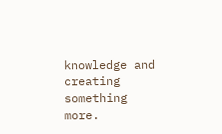knowledge and creating something more.